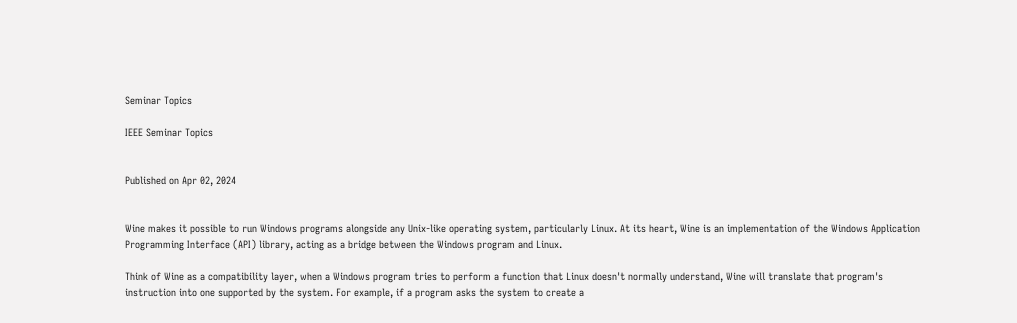Seminar Topics

IEEE Seminar Topics


Published on Apr 02, 2024


Wine makes it possible to run Windows programs alongside any Unix-like operating system, particularly Linux. At its heart, Wine is an implementation of the Windows Application Programming Interface (API) library, acting as a bridge between the Windows program and Linux.

Think of Wine as a compatibility layer, when a Windows program tries to perform a function that Linux doesn't normally understand, Wine will translate that program's instruction into one supported by the system. For example, if a program asks the system to create a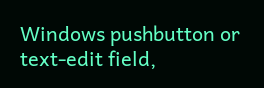Windows pushbutton or text-edit field,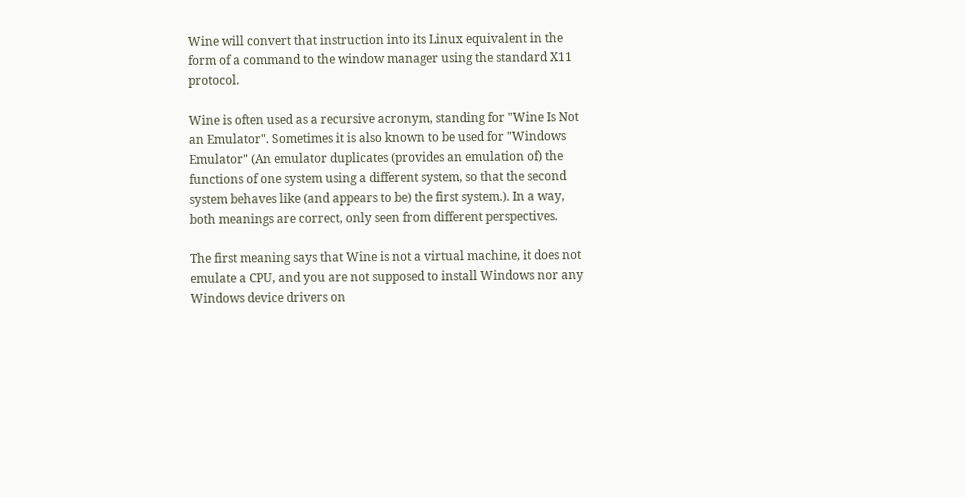Wine will convert that instruction into its Linux equivalent in the form of a command to the window manager using the standard X11 protocol.

Wine is often used as a recursive acronym, standing for "Wine Is Not an Emulator". Sometimes it is also known to be used for "Windows Emulator" (An emulator duplicates (provides an emulation of) the functions of one system using a different system, so that the second system behaves like (and appears to be) the first system.). In a way, both meanings are correct, only seen from different perspectives.

The first meaning says that Wine is not a virtual machine, it does not emulate a CPU, and you are not supposed to install Windows nor any Windows device drivers on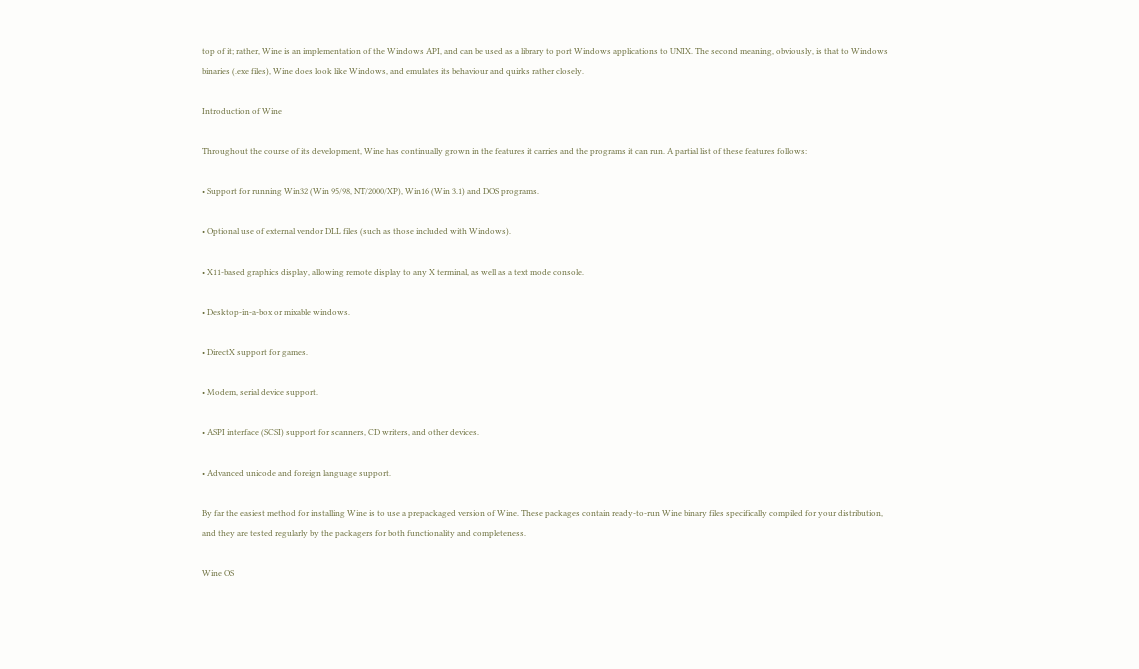top of it; rather, Wine is an implementation of the Windows API, and can be used as a library to port Windows applications to UNIX. The second meaning, obviously, is that to Windows binaries (.exe files), Wine does look like Windows, and emulates its behaviour and quirks rather closely.

Introduction of Wine

Throughout the course of its development, Wine has continually grown in the features it carries and the programs it can run. A partial list of these features follows:

• Support for running Win32 (Win 95/98, NT/2000/XP), Win16 (Win 3.1) and DOS programs.

• Optional use of external vendor DLL files (such as those included with Windows).

• X11-based graphics display, allowing remote display to any X terminal, as well as a text mode console.

• Desktop-in-a-box or mixable windows.

• DirectX support for games.

• Modem, serial device support.

• ASPI interface (SCSI) support for scanners, CD writers, and other devices.

• Advanced unicode and foreign language support.

By far the easiest method for installing Wine is to use a prepackaged version of Wine. These packages contain ready-to-run Wine binary files specifically compiled for your distribution, and they are tested regularly by the packagers for both functionality and completeness.

Wine OS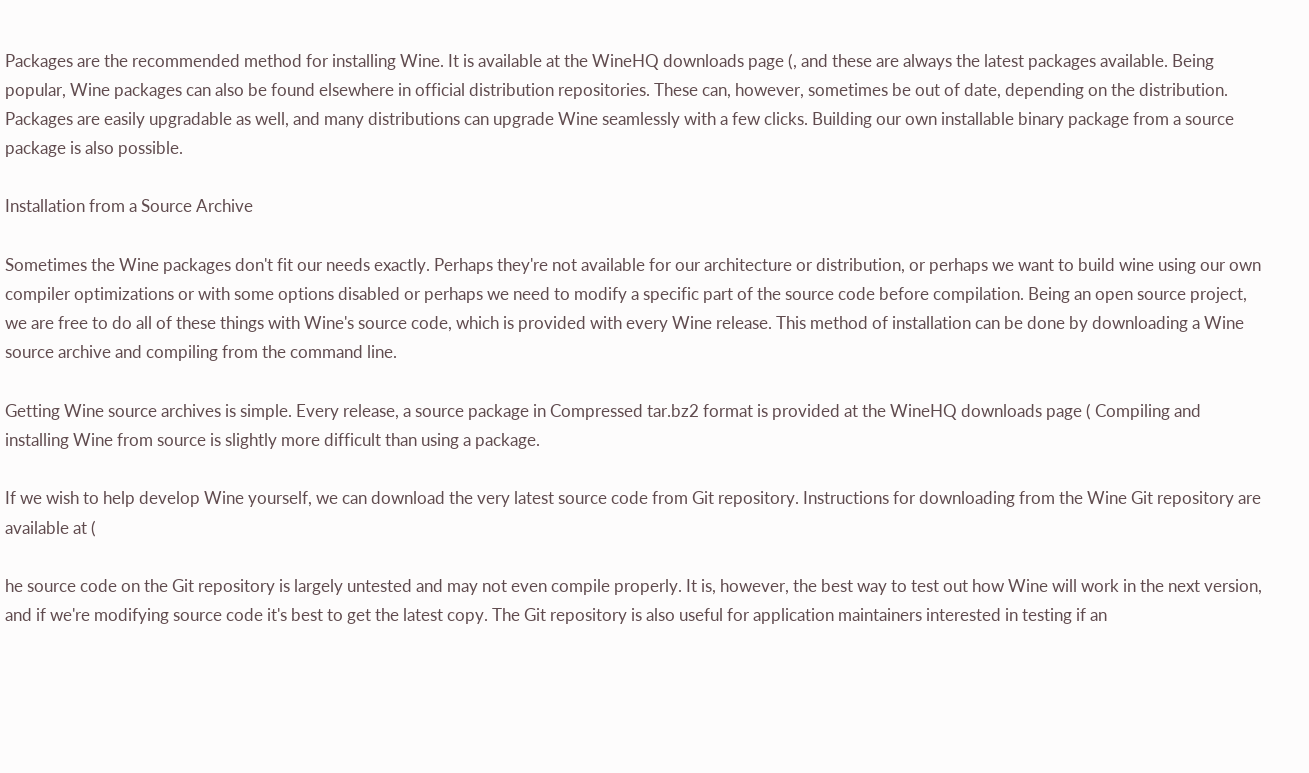Packages are the recommended method for installing Wine. It is available at the WineHQ downloads page (, and these are always the latest packages available. Being popular, Wine packages can also be found elsewhere in official distribution repositories. These can, however, sometimes be out of date, depending on the distribution. Packages are easily upgradable as well, and many distributions can upgrade Wine seamlessly with a few clicks. Building our own installable binary package from a source package is also possible.

Installation from a Source Archive

Sometimes the Wine packages don't fit our needs exactly. Perhaps they're not available for our architecture or distribution, or perhaps we want to build wine using our own compiler optimizations or with some options disabled or perhaps we need to modify a specific part of the source code before compilation. Being an open source project, we are free to do all of these things with Wine's source code, which is provided with every Wine release. This method of installation can be done by downloading a Wine source archive and compiling from the command line.

Getting Wine source archives is simple. Every release, a source package in Compressed tar.bz2 format is provided at the WineHQ downloads page ( Compiling and installing Wine from source is slightly more difficult than using a package.

If we wish to help develop Wine yourself, we can download the very latest source code from Git repository. Instructions for downloading from the Wine Git repository are available at (

he source code on the Git repository is largely untested and may not even compile properly. It is, however, the best way to test out how Wine will work in the next version, and if we're modifying source code it's best to get the latest copy. The Git repository is also useful for application maintainers interested in testing if an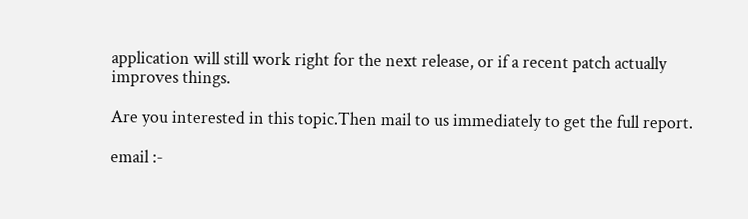application will still work right for the next release, or if a recent patch actually improves things.

Are you interested in this topic.Then mail to us immediately to get the full report.

email :-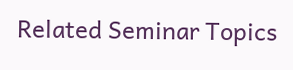Related Seminar Topics